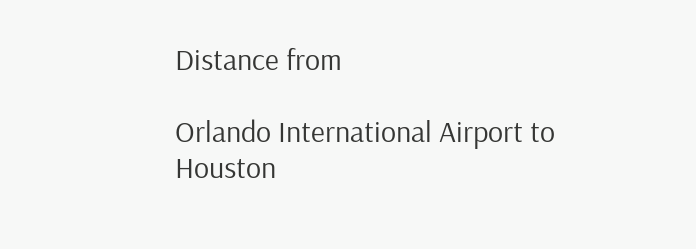Distance from

Orlando International Airport to Houston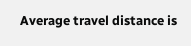Average travel distance is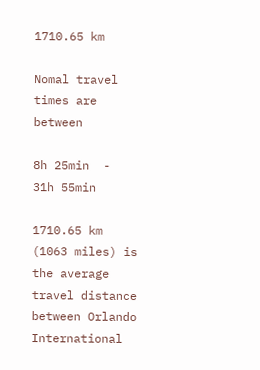1710.65 km

Nomal travel times are between

8h 25min  -  31h 55min

1710.65 km (1063 miles) is the average travel distance between Orlando International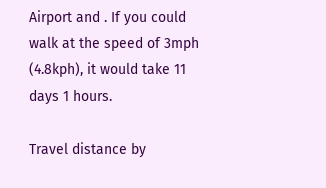Airport and . If you could walk at the speed of 3mph (4.8kph), it would take 11 days 1 hours.

Travel distance by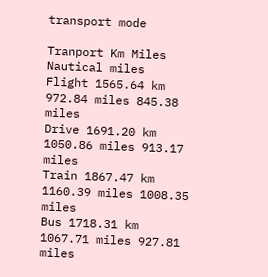transport mode

Tranport Km Miles Nautical miles
Flight 1565.64 km 972.84 miles 845.38 miles
Drive 1691.20 km 1050.86 miles 913.17 miles
Train 1867.47 km 1160.39 miles 1008.35 miles
Bus 1718.31 km 1067.71 miles 927.81 miles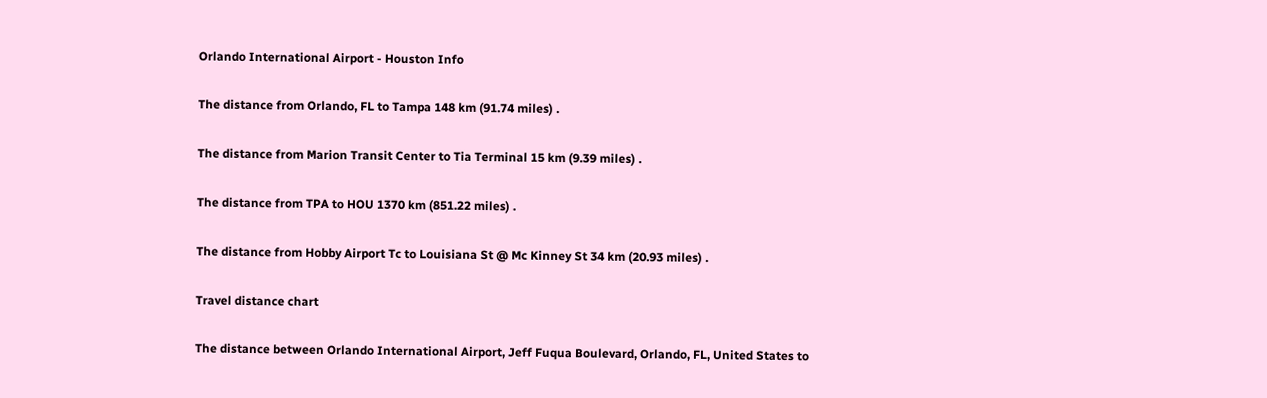Orlando International Airport - Houston Info

The distance from Orlando, FL to Tampa 148 km (91.74 miles) .

The distance from Marion Transit Center to Tia Terminal 15 km (9.39 miles) .

The distance from TPA to HOU 1370 km (851.22 miles) .

The distance from Hobby Airport Tc to Louisiana St @ Mc Kinney St 34 km (20.93 miles) .

Travel distance chart

The distance between Orlando International Airport, Jeff Fuqua Boulevard, Orlando, FL, United States to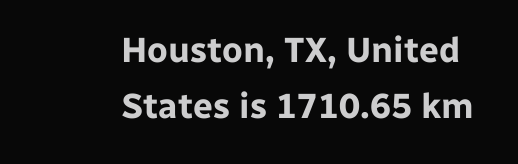Houston, TX, United States is 1710.65 km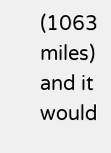(1063 miles) and it would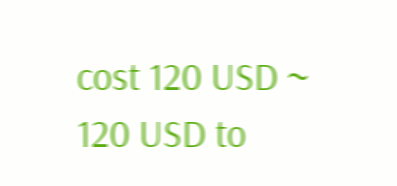cost 120 USD ~ 120 USD to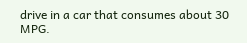drive in a car that consumes about 30 MPG.